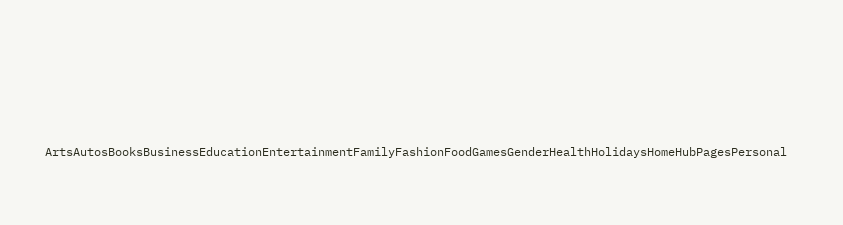ArtsAutosBooksBusinessEducationEntertainmentFamilyFashionFoodGamesGenderHealthHolidaysHomeHubPagesPersonal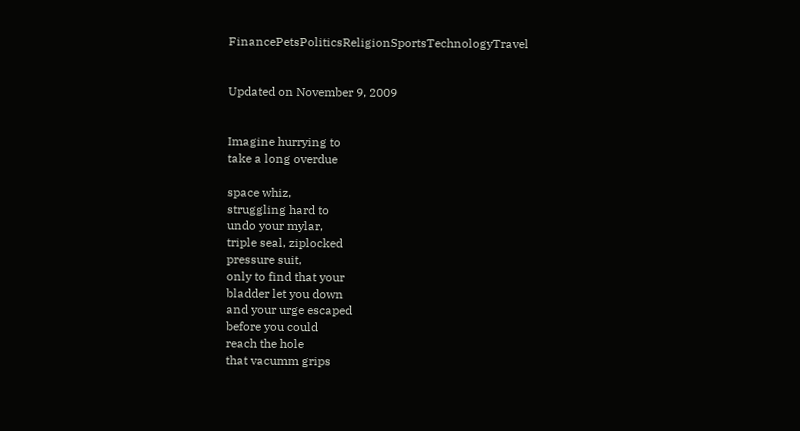FinancePetsPoliticsReligionSportsTechnologyTravel


Updated on November 9, 2009


Imagine hurrying to
take a long overdue

space whiz,
struggling hard to
undo your mylar,
triple seal, ziplocked
pressure suit,
only to find that your
bladder let you down
and your urge escaped
before you could
reach the hole
that vacumm grips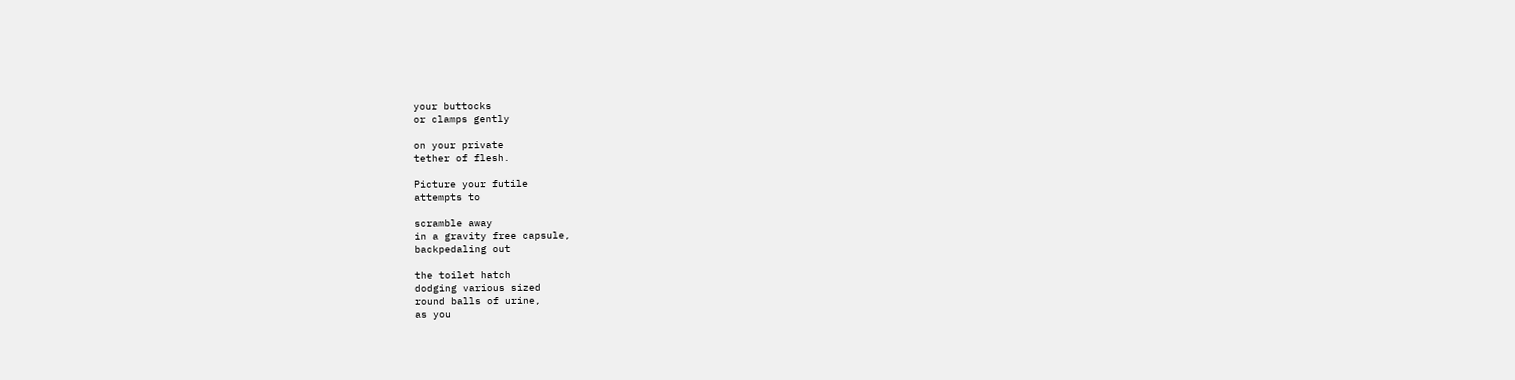your buttocks
or clamps gently

on your private
tether of flesh.

Picture your futile
attempts to

scramble away
in a gravity free capsule,
backpedaling out

the toilet hatch
dodging various sized
round balls of urine,
as you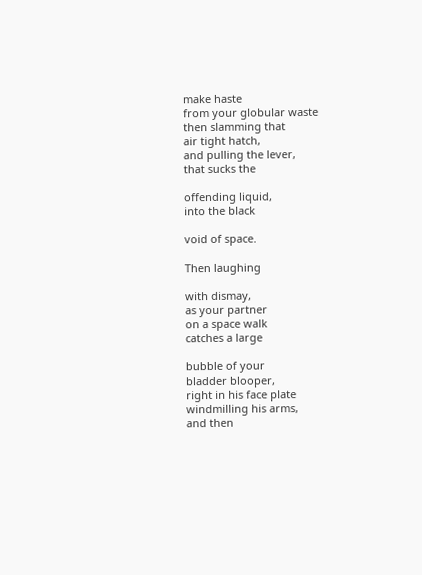make haste
from your globular waste
then slamming that
air tight hatch,
and pulling the lever,
that sucks the

offending liquid,
into the black

void of space.

Then laughing

with dismay,
as your partner
on a space walk
catches a large

bubble of your
bladder blooper,
right in his face plate
windmilling his arms,
and then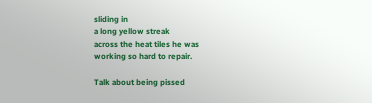sliding in
a long yellow streak
across the heat tiles he was
working so hard to repair.

Talk about being pissed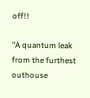off!!

"A quantum leak from the furthest outhouse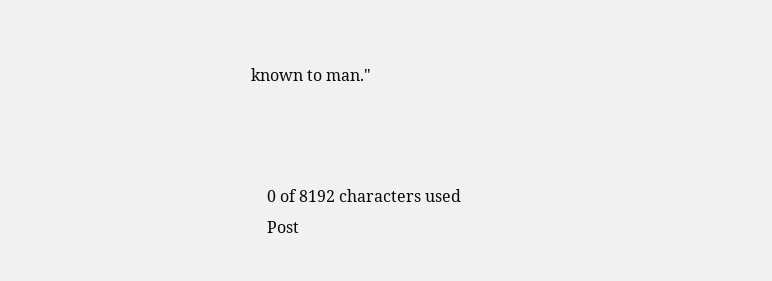known to man."



    0 of 8192 characters used
    Post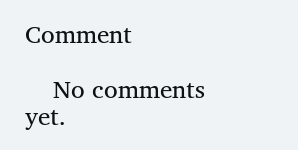Comment

    No comments yet.